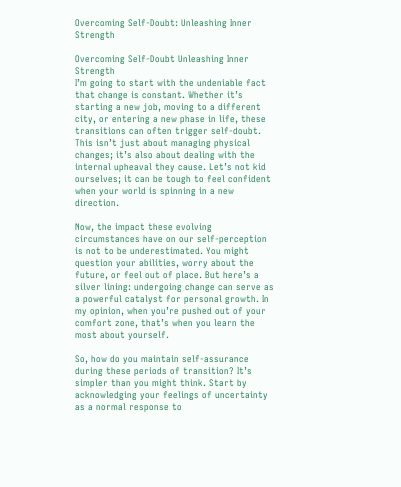Overcoming Self-Doubt: Unleashing Inner Strength

Overcoming Self-Doubt Unleashing Inner Strength
I’m going to start with the undeniable fact that change is constant. Whether it’s starting a new job, moving to a different city, or entering a new phase in life, these transitions can often trigger self-doubt. This isn’t just about managing physical changes; it’s also about dealing with the internal upheaval they cause. Let’s not kid ourselves; it can be tough to feel confident when your world is spinning in a new direction.

Now, the impact these evolving circumstances have on our self-perception is not to be underestimated. You might question your abilities, worry about the future, or feel out of place. But here’s a silver lining: undergoing change can serve as a powerful catalyst for personal growth. In my opinion, when you’re pushed out of your comfort zone, that’s when you learn the most about yourself.

So, how do you maintain self-assurance during these periods of transition? It’s simpler than you might think. Start by acknowledging your feelings of uncertainty as a normal response to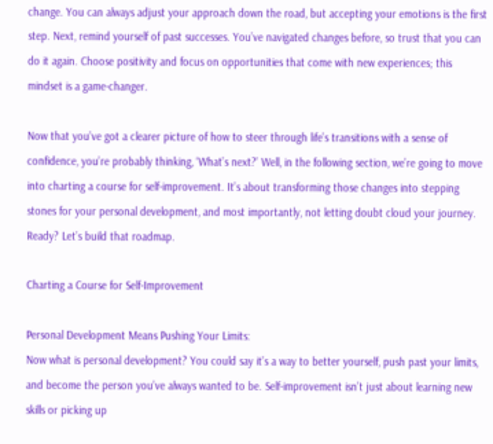change. You can always adjust your approach down the road, but accepting your emotions is the first step. Next, remind yourself of past successes. You’ve navigated changes before, so trust that you can do it again. Choose positivity and focus on opportunities that come with new experiences; this mindset is a game-changer.

Now that you’ve got a clearer picture of how to steer through life’s transitions with a sense of confidence, you’re probably thinking, ‘What’s next?’ Well, in the following section, we’re going to move into charting a course for self-improvement. It’s about transforming those changes into stepping stones for your personal development, and most importantly, not letting doubt cloud your journey. Ready? Let’s build that roadmap.

Charting a Course for Self-Improvement

Personal Development Means Pushing Your Limits:
Now what is personal development? You could say it’s a way to better yourself, push past your limits, and become the person you’ve always wanted to be. Self-improvement isn’t just about learning new skills or picking up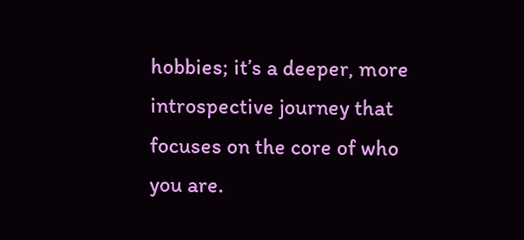hobbies; it’s a deeper, more introspective journey that focuses on the core of who you are.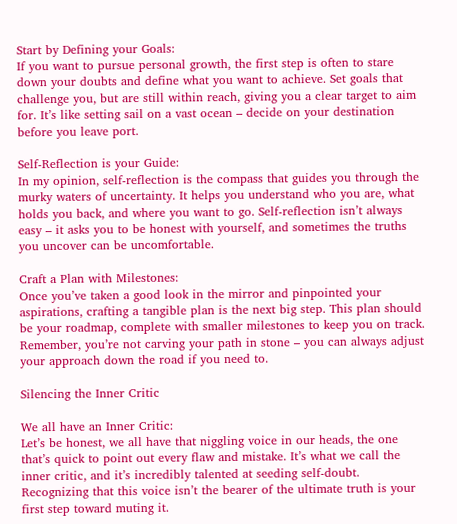Start by Defining your Goals:
If you want to pursue personal growth, the first step is often to stare down your doubts and define what you want to achieve. Set goals that challenge you, but are still within reach, giving you a clear target to aim for. It’s like setting sail on a vast ocean – decide on your destination before you leave port.

Self-Reflection is your Guide:
In my opinion, self-reflection is the compass that guides you through the murky waters of uncertainty. It helps you understand who you are, what holds you back, and where you want to go. Self-reflection isn’t always easy – it asks you to be honest with yourself, and sometimes the truths you uncover can be uncomfortable.

Craft a Plan with Milestones:
Once you’ve taken a good look in the mirror and pinpointed your aspirations, crafting a tangible plan is the next big step. This plan should be your roadmap, complete with smaller milestones to keep you on track. Remember, you’re not carving your path in stone – you can always adjust your approach down the road if you need to.

Silencing the Inner Critic

We all have an Inner Critic:
Let’s be honest, we all have that niggling voice in our heads, the one that’s quick to point out every flaw and mistake. It’s what we call the inner critic, and it’s incredibly talented at seeding self-doubt. Recognizing that this voice isn’t the bearer of the ultimate truth is your first step toward muting it.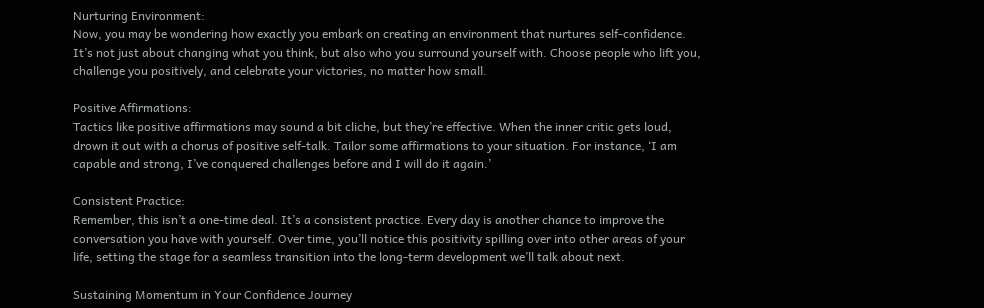Nurturing Environment:
Now, you may be wondering how exactly you embark on creating an environment that nurtures self-confidence. It’s not just about changing what you think, but also who you surround yourself with. Choose people who lift you, challenge you positively, and celebrate your victories, no matter how small.

Positive Affirmations:
Tactics like positive affirmations may sound a bit cliche, but they’re effective. When the inner critic gets loud, drown it out with a chorus of positive self-talk. Tailor some affirmations to your situation. For instance, ‘I am capable and strong, I’ve conquered challenges before and I will do it again.’

Consistent Practice:
Remember, this isn’t a one-time deal. It’s a consistent practice. Every day is another chance to improve the conversation you have with yourself. Over time, you’ll notice this positivity spilling over into other areas of your life, setting the stage for a seamless transition into the long-term development we’ll talk about next.

Sustaining Momentum in Your Confidence Journey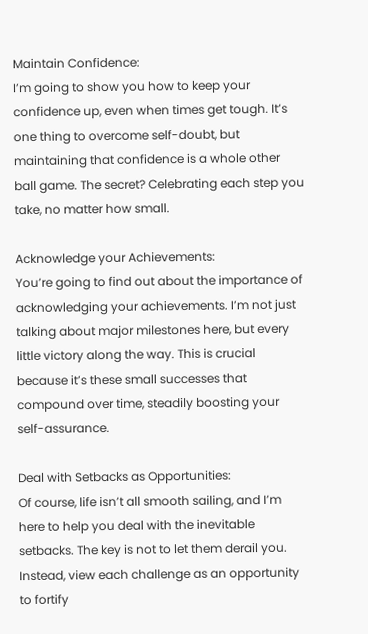Maintain Confidence:
I’m going to show you how to keep your confidence up, even when times get tough. It’s one thing to overcome self-doubt, but maintaining that confidence is a whole other ball game. The secret? Celebrating each step you take, no matter how small.

Acknowledge your Achievements:
You’re going to find out about the importance of acknowledging your achievements. I’m not just talking about major milestones here, but every little victory along the way. This is crucial because it’s these small successes that compound over time, steadily boosting your self-assurance.

Deal with Setbacks as Opportunities:
Of course, life isn’t all smooth sailing, and I’m here to help you deal with the inevitable setbacks. The key is not to let them derail you. Instead, view each challenge as an opportunity to fortify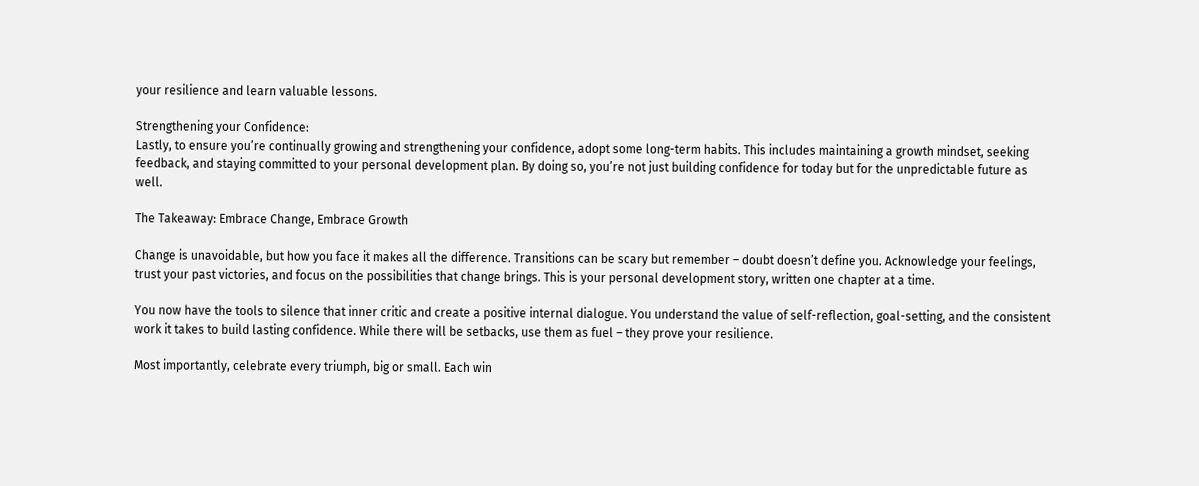your resilience and learn valuable lessons.

Strengthening your Confidence:
Lastly, to ensure you’re continually growing and strengthening your confidence, adopt some long-term habits. This includes maintaining a growth mindset, seeking feedback, and staying committed to your personal development plan. By doing so, you’re not just building confidence for today but for the unpredictable future as well.

The Takeaway: Embrace Change, Embrace Growth

Change is unavoidable, but how you face it makes all the difference. Transitions can be scary but remember – doubt doesn’t define you. Acknowledge your feelings, trust your past victories, and focus on the possibilities that change brings. This is your personal development story, written one chapter at a time.

You now have the tools to silence that inner critic and create a positive internal dialogue. You understand the value of self-reflection, goal-setting, and the consistent work it takes to build lasting confidence. While there will be setbacks, use them as fuel – they prove your resilience.

Most importantly, celebrate every triumph, big or small. Each win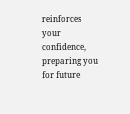reinforces your confidence, preparing you for future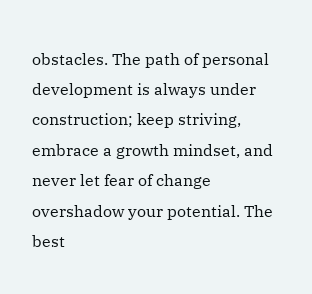obstacles. The path of personal development is always under construction; keep striving, embrace a growth mindset, and never let fear of change overshadow your potential. The best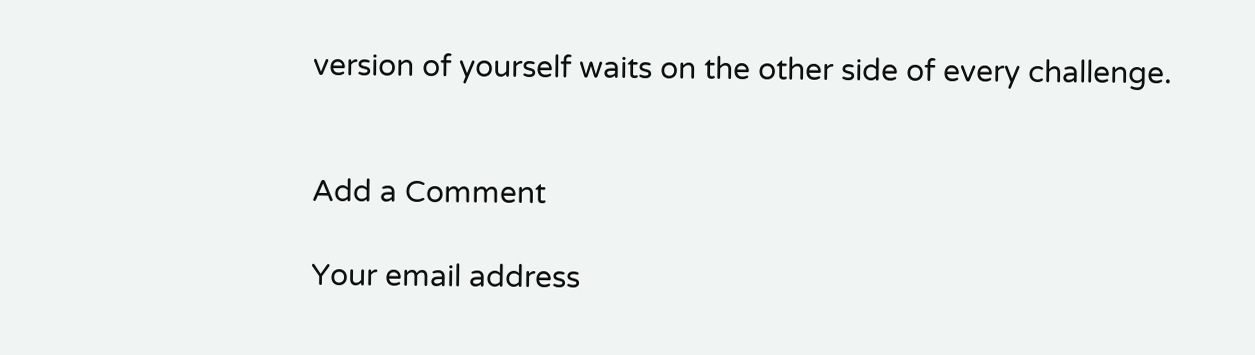version of yourself waits on the other side of every challenge.


Add a Comment

Your email address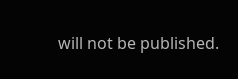will not be published.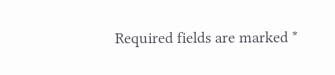Required fields are marked *